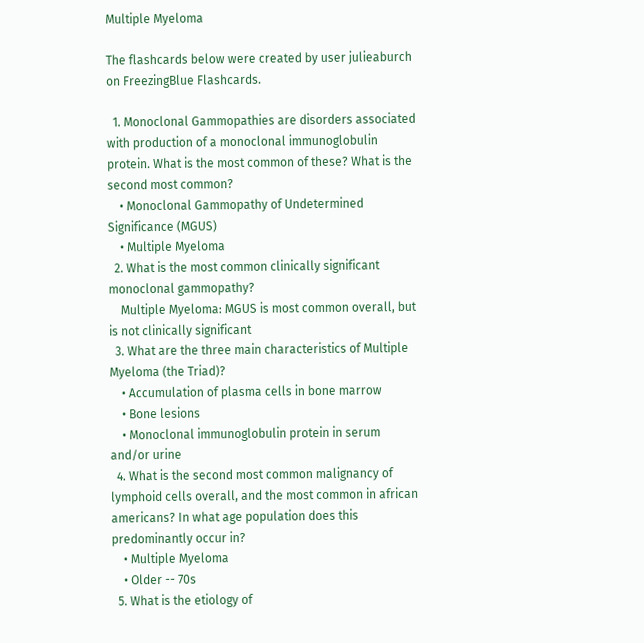Multiple Myeloma

The flashcards below were created by user julieaburch on FreezingBlue Flashcards.

  1. Monoclonal Gammopathies are disorders associated with production of a monoclonal immunoglobulin protein. What is the most common of these? What is the second most common?
    • Monoclonal Gammopathy of Undetermined Significance (MGUS)
    • Multiple Myeloma
  2. What is the most common clinically significant monoclonal gammopathy?
    Multiple Myeloma: MGUS is most common overall, but is not clinically significant
  3. What are the three main characteristics of Multiple Myeloma (the Triad)?
    • Accumulation of plasma cells in bone marrow
    • Bone lesions
    • Monoclonal immunoglobulin protein in serum and/or urine
  4. What is the second most common malignancy of lymphoid cells overall, and the most common in african americans? In what age population does this predominantly occur in?
    • Multiple Myeloma
    • Older -- 70s
  5. What is the etiology of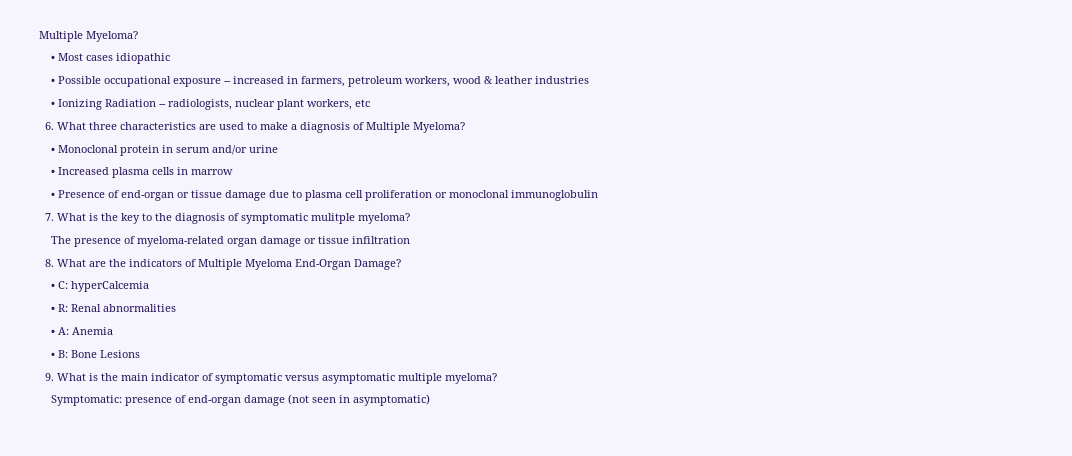Multiple Myeloma?
    • Most cases idiopathic
    • Possible occupational exposure -- increased in farmers, petroleum workers, wood & leather industries
    • Ionizing Radiation -- radiologists, nuclear plant workers, etc
  6. What three characteristics are used to make a diagnosis of Multiple Myeloma?
    • Monoclonal protein in serum and/or urine
    • Increased plasma cells in marrow
    • Presence of end-organ or tissue damage due to plasma cell proliferation or monoclonal immunoglobulin
  7. What is the key to the diagnosis of symptomatic mulitple myeloma?
    The presence of myeloma-related organ damage or tissue infiltration
  8. What are the indicators of Multiple Myeloma End-Organ Damage?
    • C: hyperCalcemia
    • R: Renal abnormalities
    • A: Anemia
    • B: Bone Lesions
  9. What is the main indicator of symptomatic versus asymptomatic multiple myeloma?
    Symptomatic: presence of end-organ damage (not seen in asymptomatic)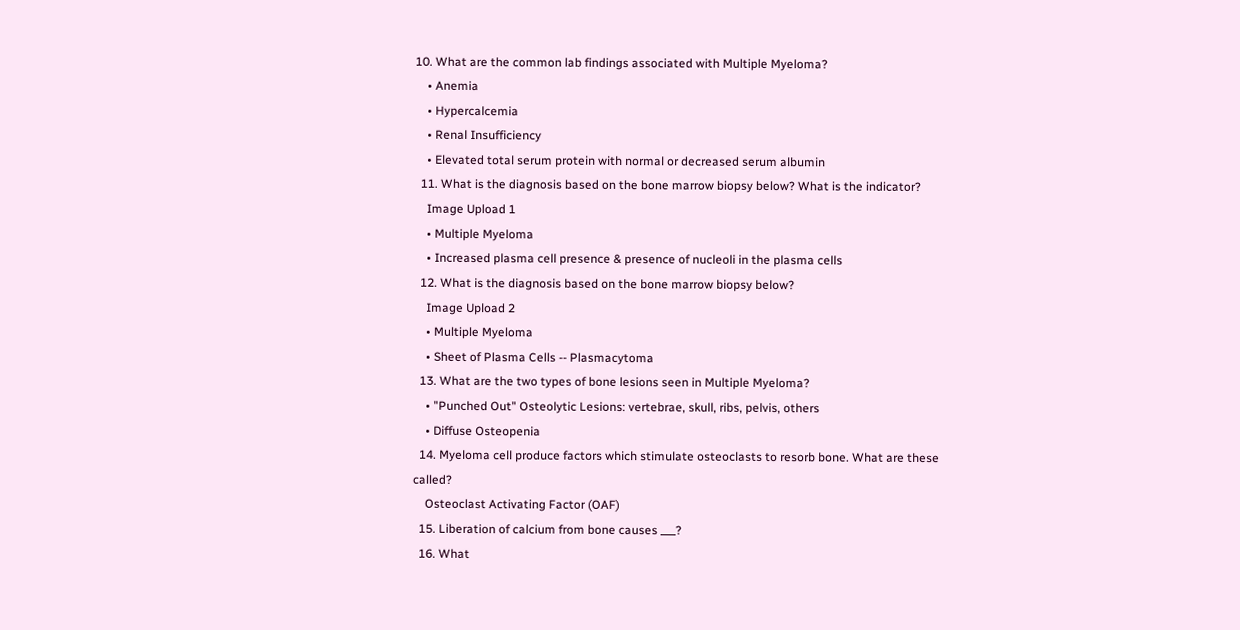10. What are the common lab findings associated with Multiple Myeloma?
    • Anemia
    • Hypercalcemia
    • Renal Insufficiency
    • Elevated total serum protein with normal or decreased serum albumin
  11. What is the diagnosis based on the bone marrow biopsy below? What is the indicator?
    Image Upload 1
    • Multiple Myeloma
    • Increased plasma cell presence & presence of nucleoli in the plasma cells
  12. What is the diagnosis based on the bone marrow biopsy below?
    Image Upload 2
    • Multiple Myeloma
    • Sheet of Plasma Cells -- Plasmacytoma
  13. What are the two types of bone lesions seen in Multiple Myeloma?
    • "Punched Out" Osteolytic Lesions: vertebrae, skull, ribs, pelvis, others
    • Diffuse Osteopenia
  14. Myeloma cell produce factors which stimulate osteoclasts to resorb bone. What are these called?
    Osteoclast Activating Factor (OAF)
  15. Liberation of calcium from bone causes ___?
  16. What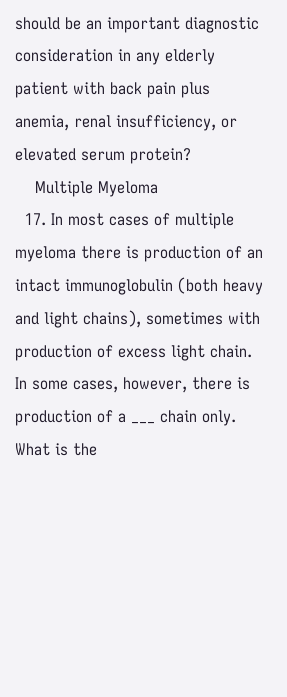should be an important diagnostic consideration in any elderly patient with back pain plus anemia, renal insufficiency, or elevated serum protein?
    Multiple Myeloma
  17. In most cases of multiple myeloma there is production of an intact immunoglobulin (both heavy and light chains), sometimes with production of excess light chain. In some cases, however, there is production of a ___ chain only. What is the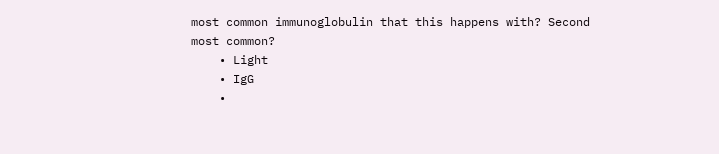most common immunoglobulin that this happens with? Second most common?
    • Light
    • IgG
    •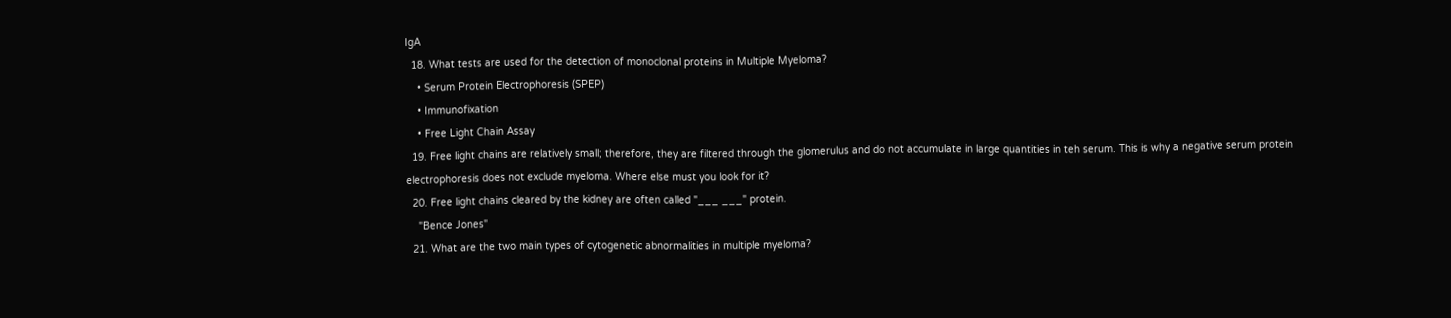IgA
  18. What tests are used for the detection of monoclonal proteins in Multiple Myeloma?
    • Serum Protein Electrophoresis (SPEP)
    • Immunofixation
    • Free Light Chain Assay
  19. Free light chains are relatively small; therefore, they are filtered through the glomerulus and do not accumulate in large quantities in teh serum. This is why a negative serum protein electrophoresis does not exclude myeloma. Where else must you look for it?
  20. Free light chains cleared by the kidney are often called "___ ___" protein.
    "Bence Jones"
  21. What are the two main types of cytogenetic abnormalities in multiple myeloma?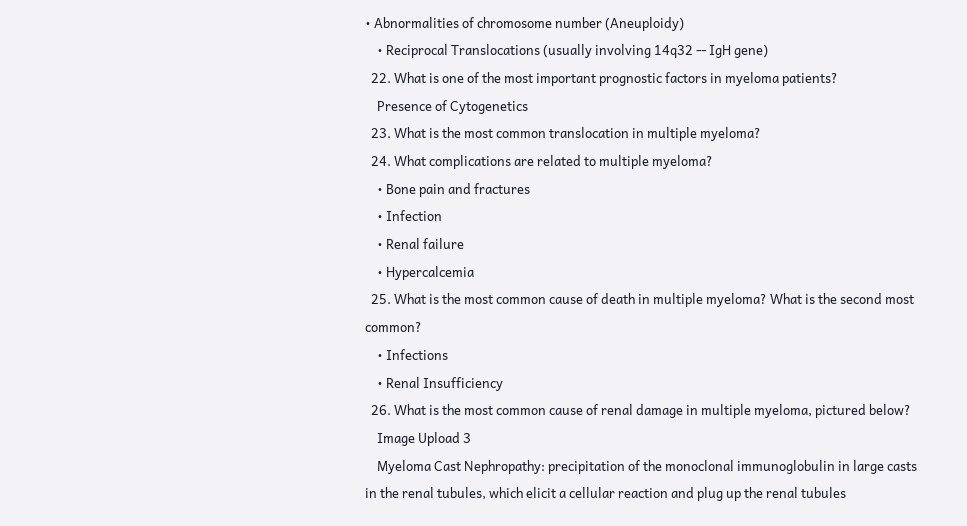• Abnormalities of chromosome number (Aneuploidy)
    • Reciprocal Translocations (usually involving 14q32 -- IgH gene)
  22. What is one of the most important prognostic factors in myeloma patients?
    Presence of Cytogenetics
  23. What is the most common translocation in multiple myeloma?
  24. What complications are related to multiple myeloma?
    • Bone pain and fractures
    • Infection
    • Renal failure
    • Hypercalcemia
  25. What is the most common cause of death in multiple myeloma? What is the second most common?
    • Infections
    • Renal Insufficiency
  26. What is the most common cause of renal damage in multiple myeloma, pictured below?
    Image Upload 3
    Myeloma Cast Nephropathy: precipitation of the monoclonal immunoglobulin in large casts in the renal tubules, which elicit a cellular reaction and plug up the renal tubules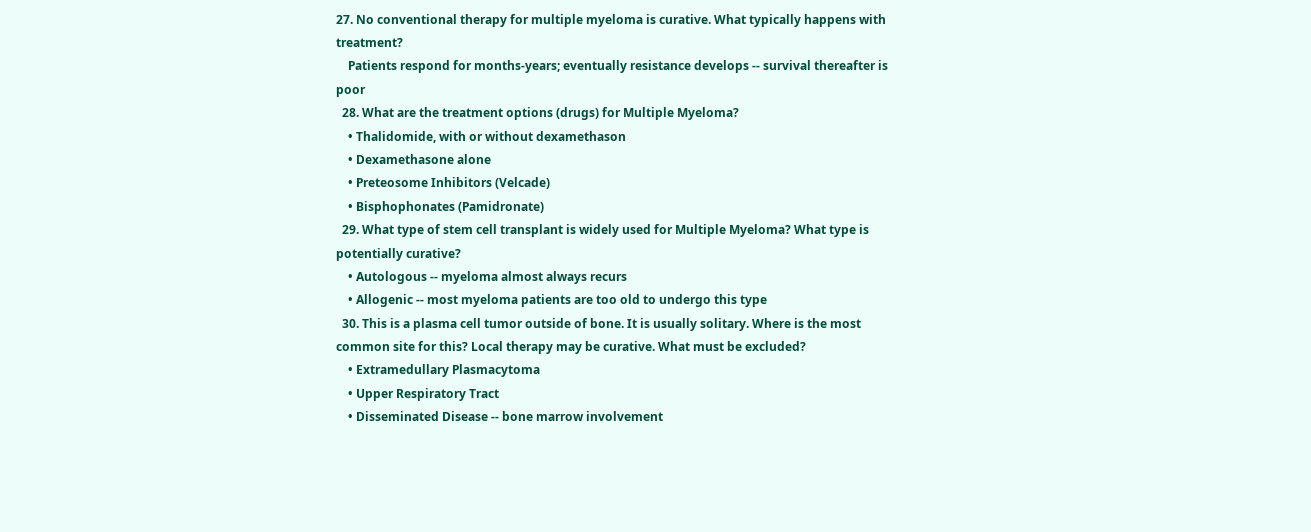27. No conventional therapy for multiple myeloma is curative. What typically happens with treatment?
    Patients respond for months-years; eventually resistance develops -- survival thereafter is poor
  28. What are the treatment options (drugs) for Multiple Myeloma?
    • Thalidomide, with or without dexamethason
    • Dexamethasone alone
    • Preteosome Inhibitors (Velcade)
    • Bisphophonates (Pamidronate)
  29. What type of stem cell transplant is widely used for Multiple Myeloma? What type is potentially curative?
    • Autologous -- myeloma almost always recurs
    • Allogenic -- most myeloma patients are too old to undergo this type
  30. This is a plasma cell tumor outside of bone. It is usually solitary. Where is the most common site for this? Local therapy may be curative. What must be excluded?
    • Extramedullary Plasmacytoma
    • Upper Respiratory Tract
    • Disseminated Disease -- bone marrow involvement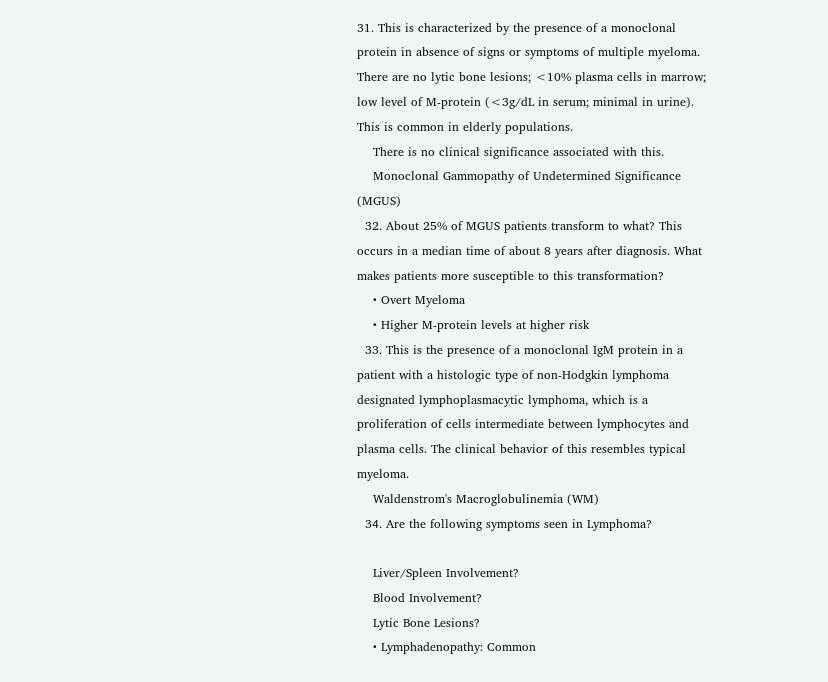31. This is characterized by the presence of a monoclonal protein in absence of signs or symptoms of multiple myeloma. There are no lytic bone lesions; <10% plasma cells in marrow; low level of M-protein (<3g/dL in serum; minimal in urine). This is common in elderly populations.
    There is no clinical significance associated with this.
    Monoclonal Gammopathy of Undetermined Significance (MGUS)
  32. About 25% of MGUS patients transform to what? This occurs in a median time of about 8 years after diagnosis. What makes patients more susceptible to this transformation?
    • Overt Myeloma
    • Higher M-protein levels at higher risk
  33. This is the presence of a monoclonal IgM protein in a patient with a histologic type of non-Hodgkin lymphoma designated lymphoplasmacytic lymphoma, which is a proliferation of cells intermediate between lymphocytes and plasma cells. The clinical behavior of this resembles typical myeloma.
    Waldenstrom's Macroglobulinemia (WM)
  34. Are the following symptoms seen in Lymphoma?

    Liver/Spleen Involvement?
    Blood Involvement?
    Lytic Bone Lesions?
    • Lymphadenopathy: Common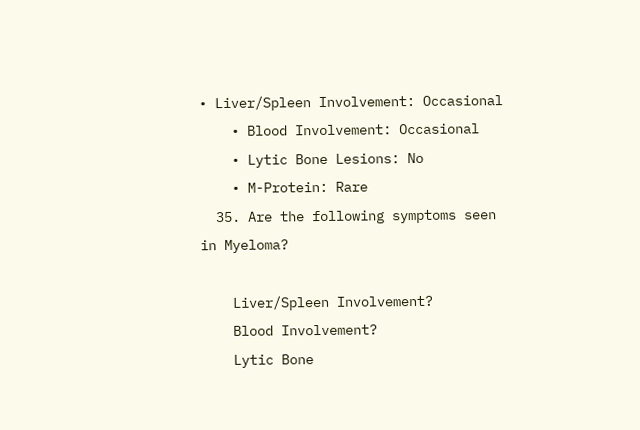• Liver/Spleen Involvement: Occasional
    • Blood Involvement: Occasional
    • Lytic Bone Lesions: No
    • M-Protein: Rare
  35. Are the following symptoms seen in Myeloma?

    Liver/Spleen Involvement?
    Blood Involvement?
    Lytic Bone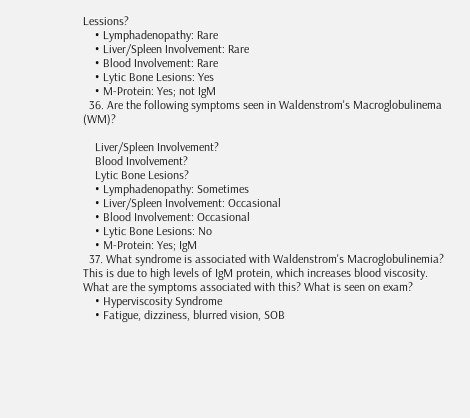Lessions?
    • Lymphadenopathy: Rare
    • Liver/Spleen Involvement: Rare
    • Blood Involvement: Rare
    • Lytic Bone Lesions: Yes
    • M-Protein: Yes; not IgM
  36. Are the following symptoms seen in Waldenstrom's Macroglobulinema (WM)?

    Liver/Spleen Involvement?
    Blood Involvement?
    Lytic Bone Lesions?
    • Lymphadenopathy: Sometimes
    • Liver/Spleen Involvement: Occasional
    • Blood Involvement: Occasional
    • Lytic Bone Lesions: No
    • M-Protein: Yes; IgM
  37. What syndrome is associated with Waldenstrom's Macroglobulinemia? This is due to high levels of IgM protein, which increases blood viscosity. What are the symptoms associated with this? What is seen on exam?
    • Hyperviscosity Syndrome
    • Fatigue, dizziness, blurred vision, SOB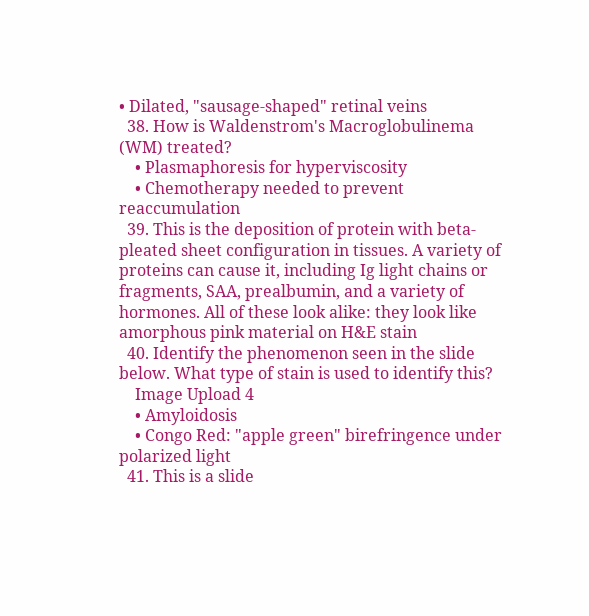• Dilated, "sausage-shaped" retinal veins
  38. How is Waldenstrom's Macroglobulinema (WM) treated?
    • Plasmaphoresis for hyperviscosity
    • Chemotherapy needed to prevent reaccumulation
  39. This is the deposition of protein with beta-pleated sheet configuration in tissues. A variety of proteins can cause it, including Ig light chains or fragments, SAA, prealbumin, and a variety of hormones. All of these look alike: they look like amorphous pink material on H&E stain
  40. Identify the phenomenon seen in the slide below. What type of stain is used to identify this?
    Image Upload 4
    • Amyloidosis
    • Congo Red: "apple green" birefringence under polarized light
  41. This is a slide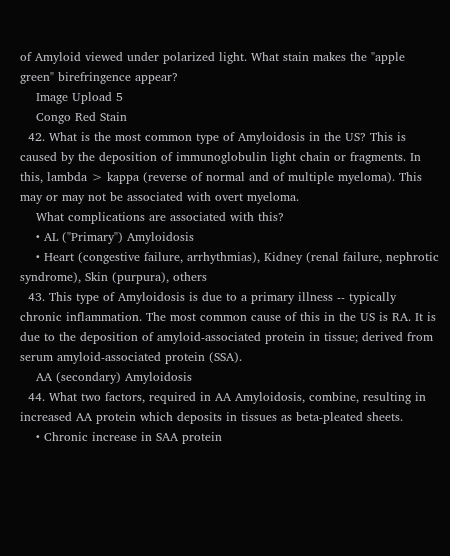of Amyloid viewed under polarized light. What stain makes the "apple green" birefringence appear?
    Image Upload 5
    Congo Red Stain
  42. What is the most common type of Amyloidosis in the US? This is caused by the deposition of immunoglobulin light chain or fragments. In this, lambda > kappa (reverse of normal and of multiple myeloma). This may or may not be associated with overt myeloma.
    What complications are associated with this?
    • AL ("Primary") Amyloidosis
    • Heart (congestive failure, arrhythmias), Kidney (renal failure, nephrotic syndrome), Skin (purpura), others
  43. This type of Amyloidosis is due to a primary illness -- typically chronic inflammation. The most common cause of this in the US is RA. It is due to the deposition of amyloid-associated protein in tissue; derived from serum amyloid-associated protein (SSA).
    AA (secondary) Amyloidosis
  44. What two factors, required in AA Amyloidosis, combine, resulting in increased AA protein which deposits in tissues as beta-pleated sheets.
    • Chronic increase in SAA protein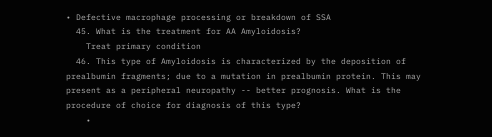• Defective macrophage processing or breakdown of SSA
  45. What is the treatment for AA Amyloidosis?
    Treat primary condition
  46. This type of Amyloidosis is characterized by the deposition of prealbumin fragments; due to a mutation in prealbumin protein. This may present as a peripheral neuropathy -- better prognosis. What is the procedure of choice for diagnosis of this type?
    •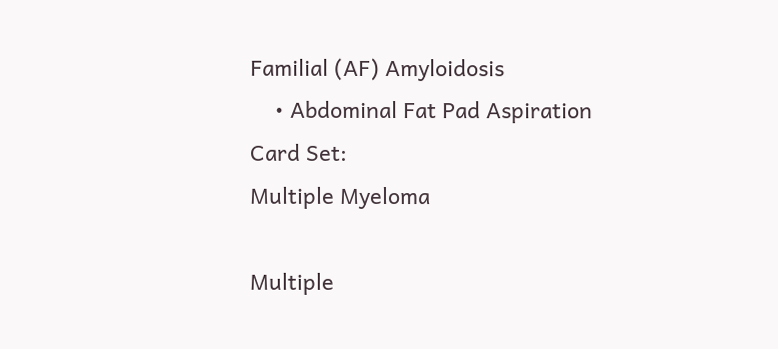Familial (AF) Amyloidosis
    • Abdominal Fat Pad Aspiration
Card Set:
Multiple Myeloma

Multiple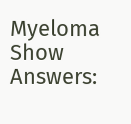Myeloma
Show Answers: